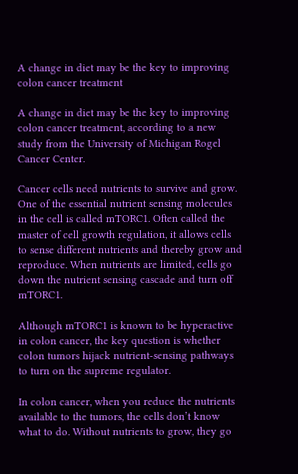A change in diet may be the key to improving colon cancer treatment

A change in diet may be the key to improving colon cancer treatment, according to a new study from the University of Michigan Rogel Cancer Center.

Cancer cells need nutrients to survive and grow. One of the essential nutrient sensing molecules in the cell is called mTORC1. Often called the master of cell growth regulation, it allows cells to sense different nutrients and thereby grow and reproduce. When nutrients are limited, cells go down the nutrient sensing cascade and turn off mTORC1.

Although mTORC1 is known to be hyperactive in colon cancer, the key question is whether colon tumors hijack nutrient-sensing pathways to turn on the supreme regulator.

In colon cancer, when you reduce the nutrients available to the tumors, the cells don’t know what to do. Without nutrients to grow, they go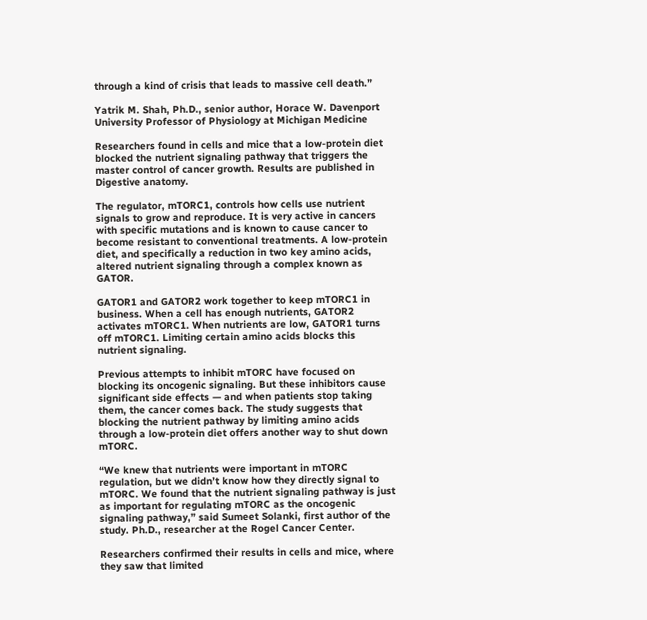through a kind of crisis that leads to massive cell death.”

Yatrik M. Shah, Ph.D., senior author, Horace W. Davenport University Professor of Physiology at Michigan Medicine

Researchers found in cells and mice that a low-protein diet blocked the nutrient signaling pathway that triggers the master control of cancer growth. Results are published in Digestive anatomy.

The regulator, mTORC1, controls how cells use nutrient signals to grow and reproduce. It is very active in cancers with specific mutations and is known to cause cancer to become resistant to conventional treatments. A low-protein diet, and specifically a reduction in two key amino acids, altered nutrient signaling through a complex known as GATOR.

GATOR1 and GATOR2 work together to keep mTORC1 in business. When a cell has enough nutrients, GATOR2 activates mTORC1. When nutrients are low, GATOR1 turns off mTORC1. Limiting certain amino acids blocks this nutrient signaling.

Previous attempts to inhibit mTORC have focused on blocking its oncogenic signaling. But these inhibitors cause significant side effects — and when patients stop taking them, the cancer comes back. The study suggests that blocking the nutrient pathway by limiting amino acids through a low-protein diet offers another way to shut down mTORC.

“We knew that nutrients were important in mTORC regulation, but we didn’t know how they directly signal to mTORC. We found that the nutrient signaling pathway is just as important for regulating mTORC as the oncogenic signaling pathway,” said Sumeet Solanki, first author of the study. Ph.D., researcher at the Rogel Cancer Center.

Researchers confirmed their results in cells and mice, where they saw that limited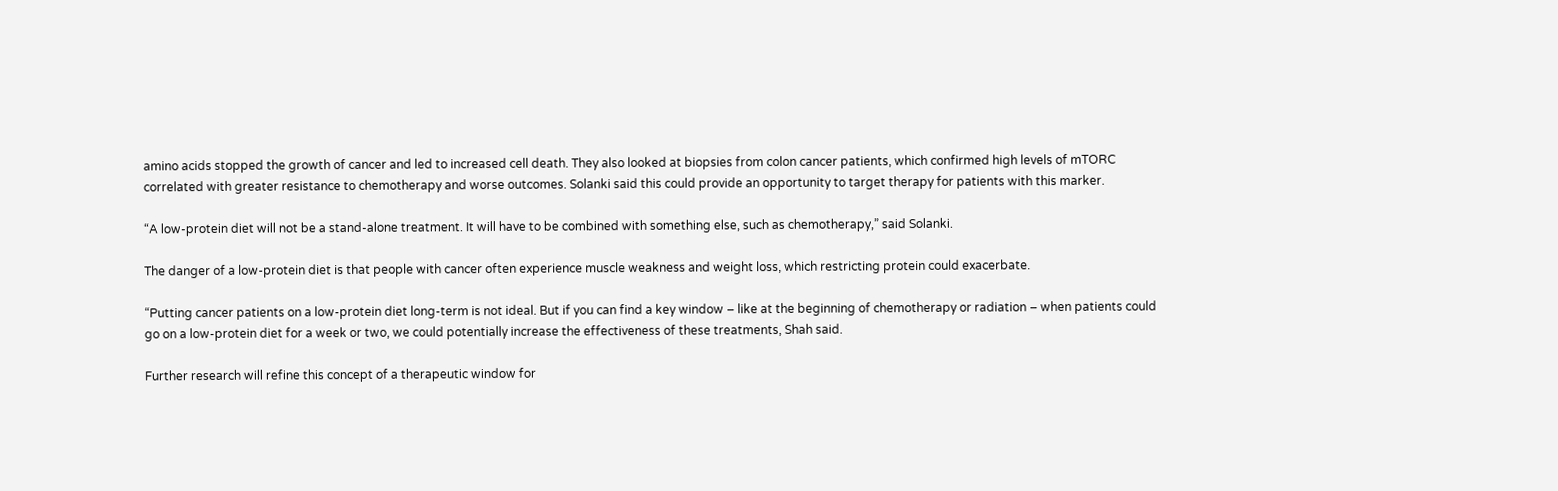amino acids stopped the growth of cancer and led to increased cell death. They also looked at biopsies from colon cancer patients, which confirmed high levels of mTORC correlated with greater resistance to chemotherapy and worse outcomes. Solanki said this could provide an opportunity to target therapy for patients with this marker.

“A low-protein diet will not be a stand-alone treatment. It will have to be combined with something else, such as chemotherapy,” said Solanki.

The danger of a low-protein diet is that people with cancer often experience muscle weakness and weight loss, which restricting protein could exacerbate.

“Putting cancer patients on a low-protein diet long-term is not ideal. But if you can find a key window – like at the beginning of chemotherapy or radiation – when patients could go on a low-protein diet for a week or two, we could potentially increase the effectiveness of these treatments, Shah said.

Further research will refine this concept of a therapeutic window for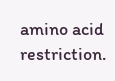amino acid restriction.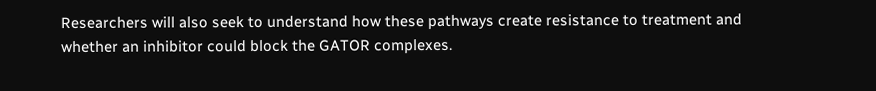Researchers will also seek to understand how these pathways create resistance to treatment and whether an inhibitor could block the GATOR complexes.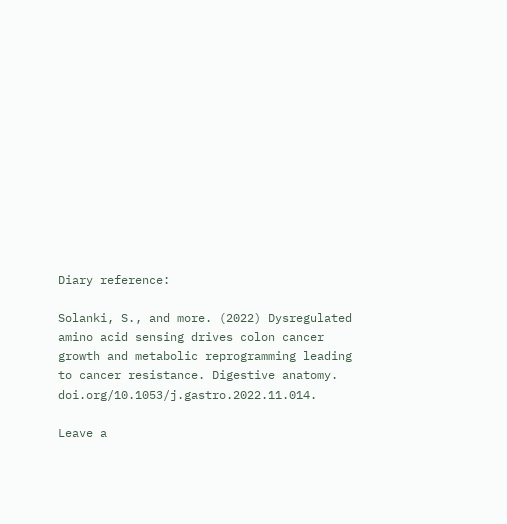Diary reference:

Solanki, S., and more. (2022) Dysregulated amino acid sensing drives colon cancer growth and metabolic reprogramming leading to cancer resistance. Digestive anatomy. doi.org/10.1053/j.gastro.2022.11.014.

Leave a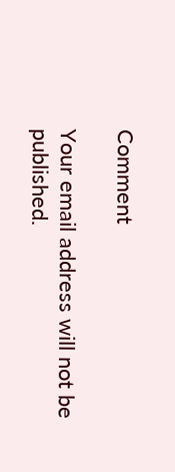Comment

Your email address will not be published.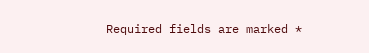Required fields are marked *